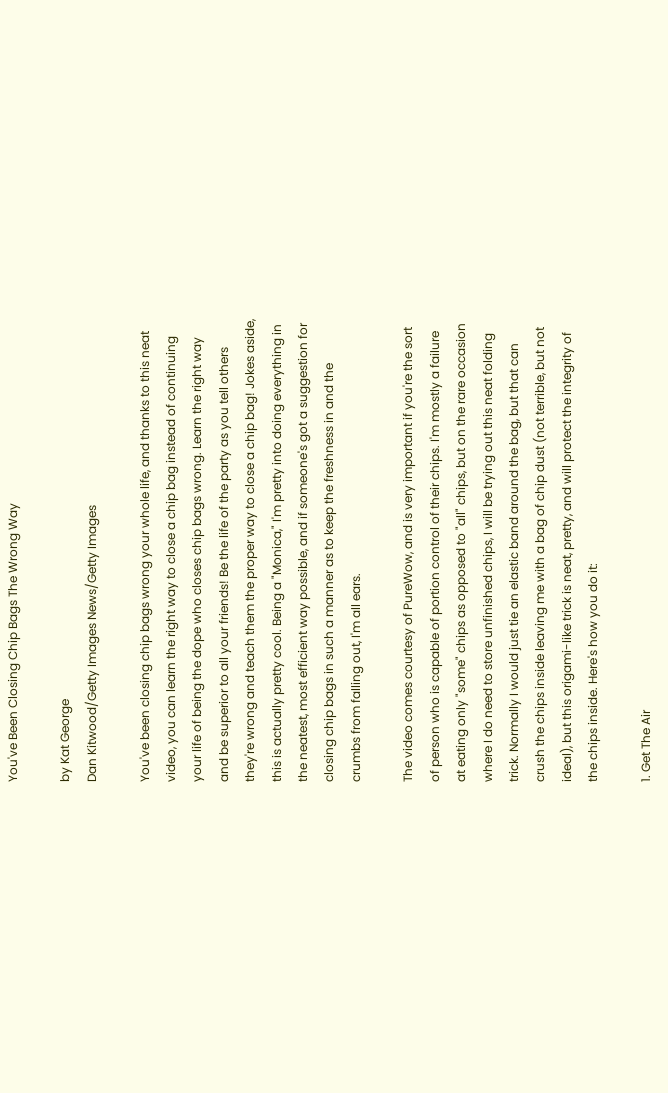You've Been Closing Chip Bags The Wrong Way

by Kat George
Dan Kitwood/Getty Images News/Getty Images

You've been closing chip bags wrong your whole life, and thanks to this neat video, you can learn the right way to close a chip bag instead of continuing your life of being the dope who closes chip bags wrong. Learn the right way and be superior to all your friends! Be the life of the party as you tell others they're wrong and teach them the proper way to close a chip bag! Jokes aside, this is actually pretty cool. Being a "Monica," I'm pretty into doing everything in the neatest, most efficient way possible, and if someone's got a suggestion for closing chip bags in such a manner as to keep the freshness in and the crumbs from falling out, I'm all ears.

The video comes courtesy of PureWow, and is very important if you're the sort of person who is capable of portion control of their chips. I'm mostly a failure at eating only "some" chips as opposed to "all" chips, but on the rare occasion where I do need to store unfinished chips, I will be trying out this neat folding trick. Normally I would just tie an elastic band around the bag, but that can crush the chips inside leaving me with a bag of chip dust (not terrible, but not ideal), but this origami-like trick is neat, pretty, and will protect the integrity of the chips inside. Here's how you do it:

1. Get The Air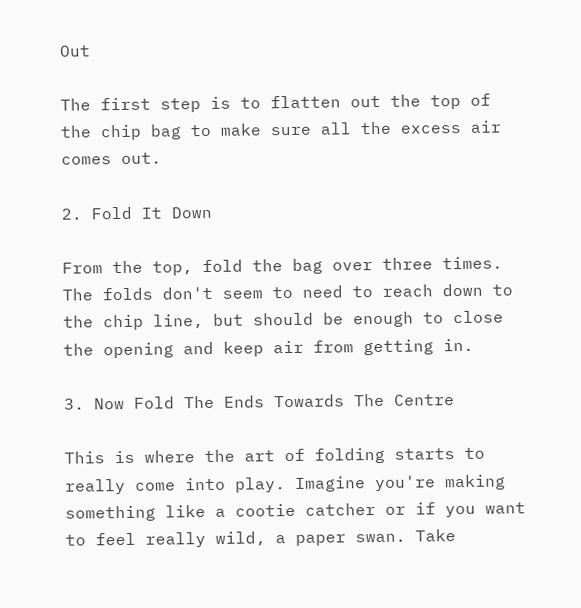Out

The first step is to flatten out the top of the chip bag to make sure all the excess air comes out.

2. Fold It Down

From the top, fold the bag over three times. The folds don't seem to need to reach down to the chip line, but should be enough to close the opening and keep air from getting in.

3. Now Fold The Ends Towards The Centre

This is where the art of folding starts to really come into play. Imagine you're making something like a cootie catcher or if you want to feel really wild, a paper swan. Take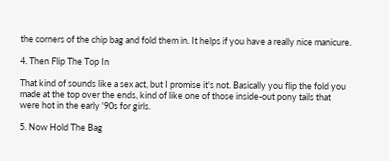the corners of the chip bag and fold them in. It helps if you have a really nice manicure.

4. Then Flip The Top In

That kind of sounds like a sex act, but I promise it's not. Basically you flip the fold you made at the top over the ends, kind of like one of those inside-out pony tails that were hot in the early '90s for girls.

5. Now Hold The Bag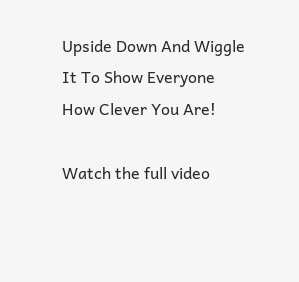Upside Down And Wiggle It To Show Everyone How Clever You Are!

Watch the full video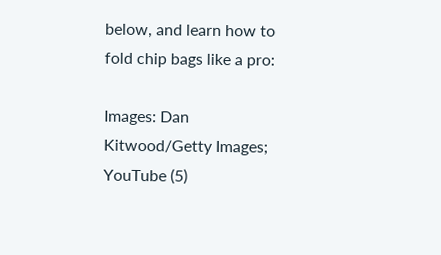below, and learn how to fold chip bags like a pro:

Images: Dan Kitwood/Getty Images; YouTube (5)